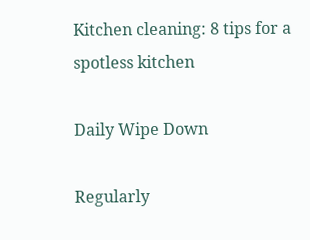Kitchen cleaning: 8 tips for a spotless kitchen

Daily Wipe Down

Regularly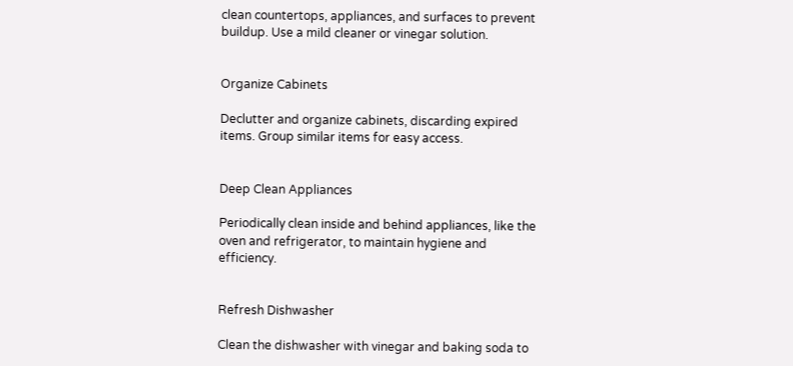clean countertops, appliances, and surfaces to prevent buildup. Use a mild cleaner or vinegar solution.


Organize Cabinets

Declutter and organize cabinets, discarding expired items. Group similar items for easy access.


Deep Clean Appliances

Periodically clean inside and behind appliances, like the oven and refrigerator, to maintain hygiene and efficiency.


Refresh Dishwasher

Clean the dishwasher with vinegar and baking soda to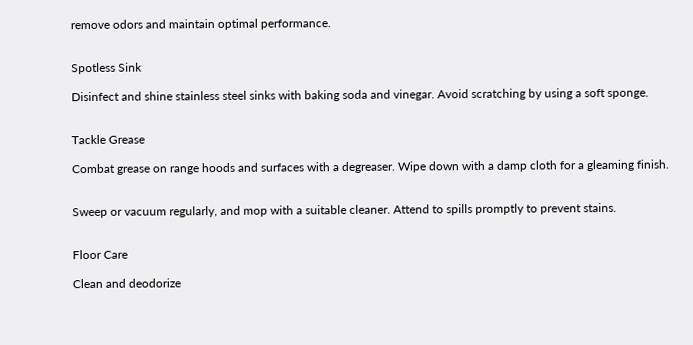remove odors and maintain optimal performance.


Spotless Sink

Disinfect and shine stainless steel sinks with baking soda and vinegar. Avoid scratching by using a soft sponge.


Tackle Grease

Combat grease on range hoods and surfaces with a degreaser. Wipe down with a damp cloth for a gleaming finish.


Sweep or vacuum regularly, and mop with a suitable cleaner. Attend to spills promptly to prevent stains.


Floor Care

Clean and deodorize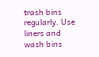trash bins regularly. Use liners and wash bins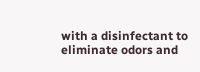with a disinfectant to eliminate odors and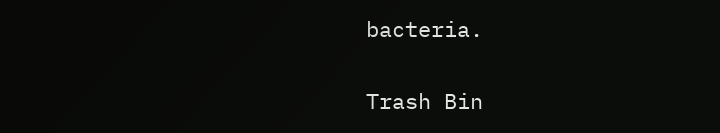bacteria.


Trash Bin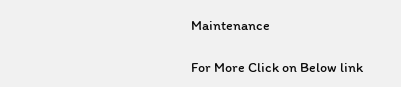Maintenance

For More Click on Below link